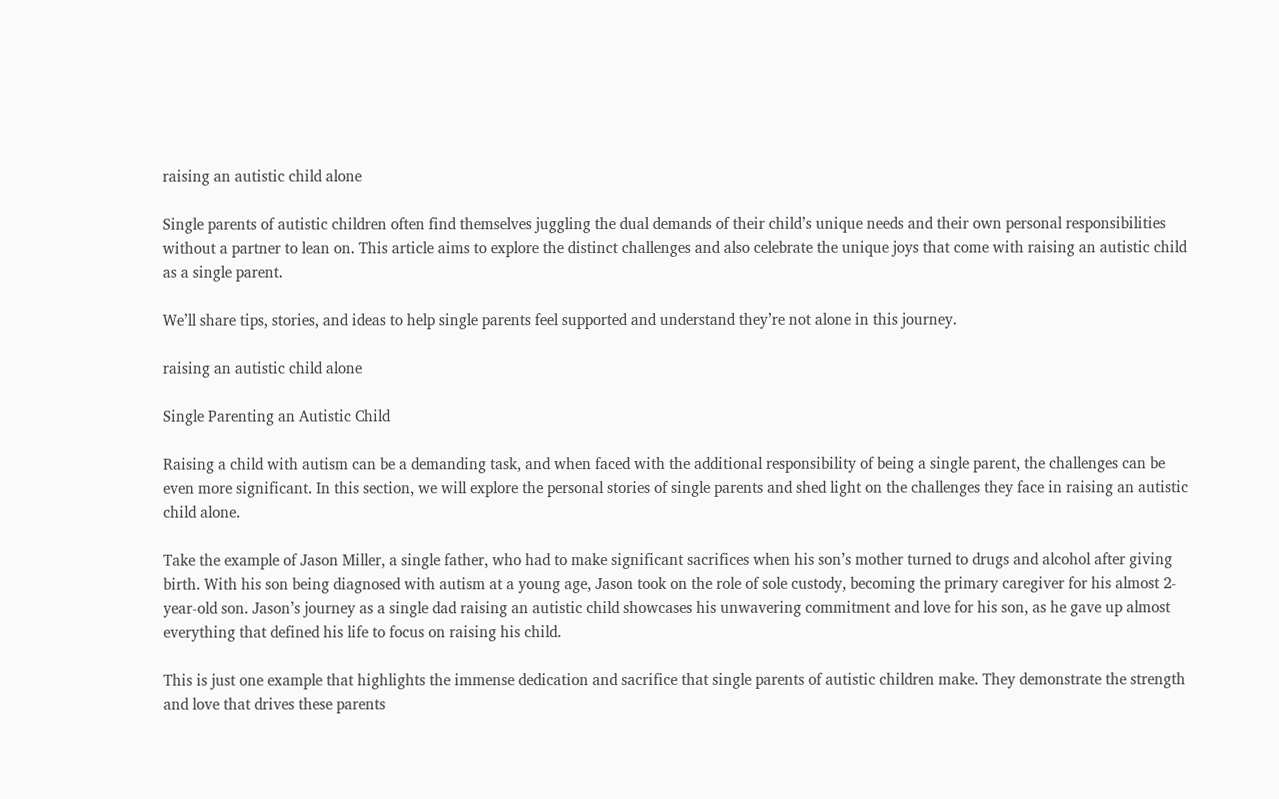raising an autistic child alone

Single parents of autistic children often find themselves juggling the dual demands of their child’s unique needs and their own personal responsibilities without a partner to lean on. This article aims to explore the distinct challenges and also celebrate the unique joys that come with raising an autistic child as a single parent.

We’ll share tips, stories, and ideas to help single parents feel supported and understand they’re not alone in this journey.

raising an autistic child alone

Single Parenting an Autistic Child

Raising a child with autism can be a demanding task, and when faced with the additional responsibility of being a single parent, the challenges can be even more significant. In this section, we will explore the personal stories of single parents and shed light on the challenges they face in raising an autistic child alone.

Take the example of Jason Miller, a single father, who had to make significant sacrifices when his son’s mother turned to drugs and alcohol after giving birth. With his son being diagnosed with autism at a young age, Jason took on the role of sole custody, becoming the primary caregiver for his almost 2-year-old son. Jason’s journey as a single dad raising an autistic child showcases his unwavering commitment and love for his son, as he gave up almost everything that defined his life to focus on raising his child.

This is just one example that highlights the immense dedication and sacrifice that single parents of autistic children make. They demonstrate the strength and love that drives these parents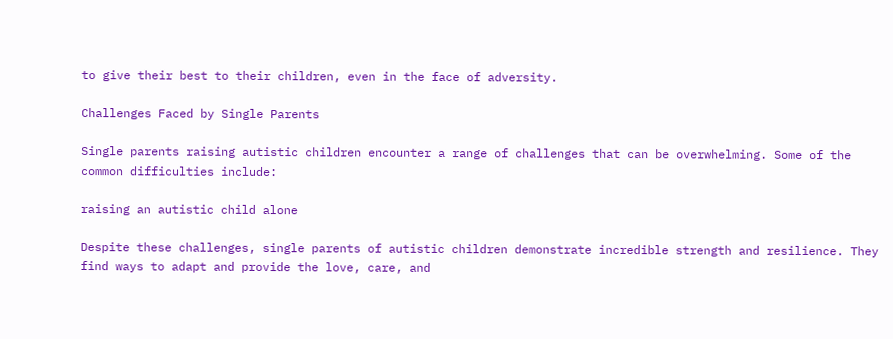to give their best to their children, even in the face of adversity.

Challenges Faced by Single Parents

Single parents raising autistic children encounter a range of challenges that can be overwhelming. Some of the common difficulties include:

raising an autistic child alone

Despite these challenges, single parents of autistic children demonstrate incredible strength and resilience. They find ways to adapt and provide the love, care, and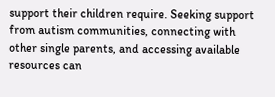support their children require. Seeking support from autism communities, connecting with other single parents, and accessing available resources can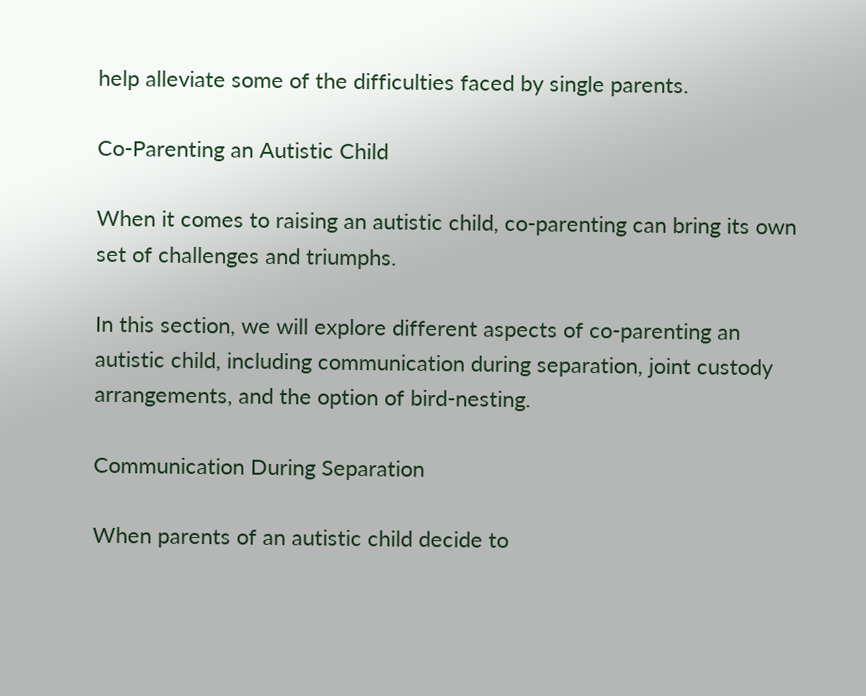help alleviate some of the difficulties faced by single parents.

Co-Parenting an Autistic Child

When it comes to raising an autistic child, co-parenting can bring its own set of challenges and triumphs.

In this section, we will explore different aspects of co-parenting an autistic child, including communication during separation, joint custody arrangements, and the option of bird-nesting.

Communication During Separation

When parents of an autistic child decide to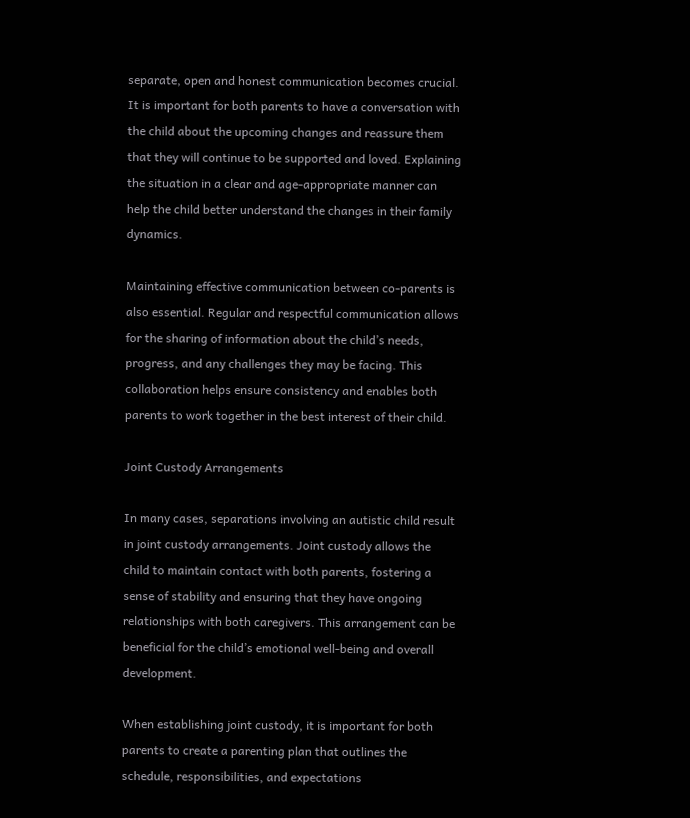separate, open and honest communication becomes crucial. It is important for both parents to have a conversation with the child about the upcoming changes and reassure them that they will continue to be supported and loved. Explaining the situation in a clear and age-appropriate manner can help the child better understand the changes in their family dynamics.

Maintaining effective communication between co-parents is also essential. Regular and respectful communication allows for the sharing of information about the child’s needs, progress, and any challenges they may be facing. This collaboration helps ensure consistency and enables both parents to work together in the best interest of their child.

Joint Custody Arrangements

In many cases, separations involving an autistic child result in joint custody arrangements. Joint custody allows the child to maintain contact with both parents, fostering a sense of stability and ensuring that they have ongoing relationships with both caregivers. This arrangement can be beneficial for the child’s emotional well-being and overall development.

When establishing joint custody, it is important for both parents to create a parenting plan that outlines the schedule, responsibilities, and expectations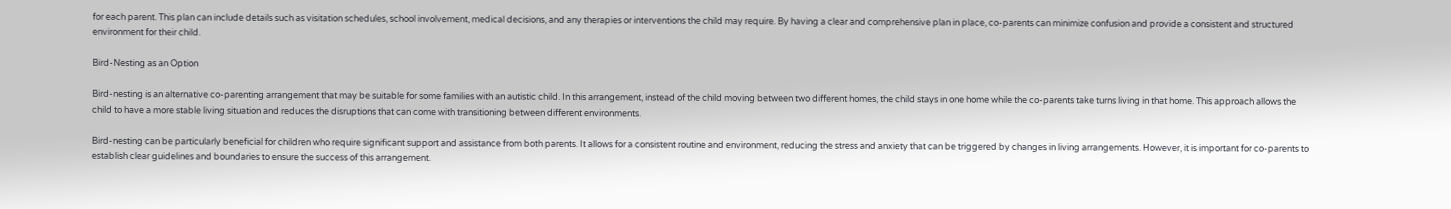for each parent. This plan can include details such as visitation schedules, school involvement, medical decisions, and any therapies or interventions the child may require. By having a clear and comprehensive plan in place, co-parents can minimize confusion and provide a consistent and structured environment for their child.

Bird-Nesting as an Option

Bird-nesting is an alternative co-parenting arrangement that may be suitable for some families with an autistic child. In this arrangement, instead of the child moving between two different homes, the child stays in one home while the co-parents take turns living in that home. This approach allows the child to have a more stable living situation and reduces the disruptions that can come with transitioning between different environments.

Bird-nesting can be particularly beneficial for children who require significant support and assistance from both parents. It allows for a consistent routine and environment, reducing the stress and anxiety that can be triggered by changes in living arrangements. However, it is important for co-parents to establish clear guidelines and boundaries to ensure the success of this arrangement.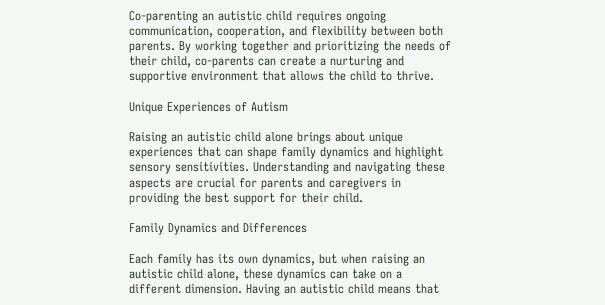Co-parenting an autistic child requires ongoing communication, cooperation, and flexibility between both parents. By working together and prioritizing the needs of their child, co-parents can create a nurturing and supportive environment that allows the child to thrive.

Unique Experiences of Autism

Raising an autistic child alone brings about unique experiences that can shape family dynamics and highlight sensory sensitivities. Understanding and navigating these aspects are crucial for parents and caregivers in providing the best support for their child.

Family Dynamics and Differences

Each family has its own dynamics, but when raising an autistic child alone, these dynamics can take on a different dimension. Having an autistic child means that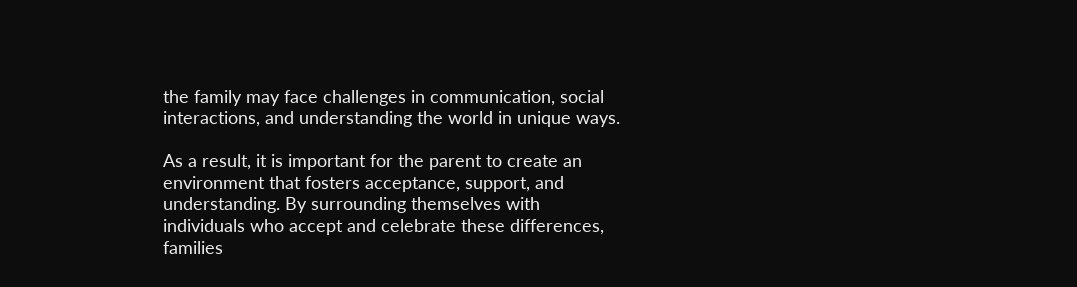the family may face challenges in communication, social interactions, and understanding the world in unique ways.

As a result, it is important for the parent to create an environment that fosters acceptance, support, and understanding. By surrounding themselves with individuals who accept and celebrate these differences, families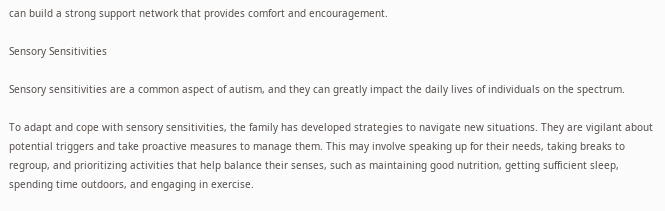can build a strong support network that provides comfort and encouragement.

Sensory Sensitivities

Sensory sensitivities are a common aspect of autism, and they can greatly impact the daily lives of individuals on the spectrum.

To adapt and cope with sensory sensitivities, the family has developed strategies to navigate new situations. They are vigilant about potential triggers and take proactive measures to manage them. This may involve speaking up for their needs, taking breaks to regroup, and prioritizing activities that help balance their senses, such as maintaining good nutrition, getting sufficient sleep, spending time outdoors, and engaging in exercise.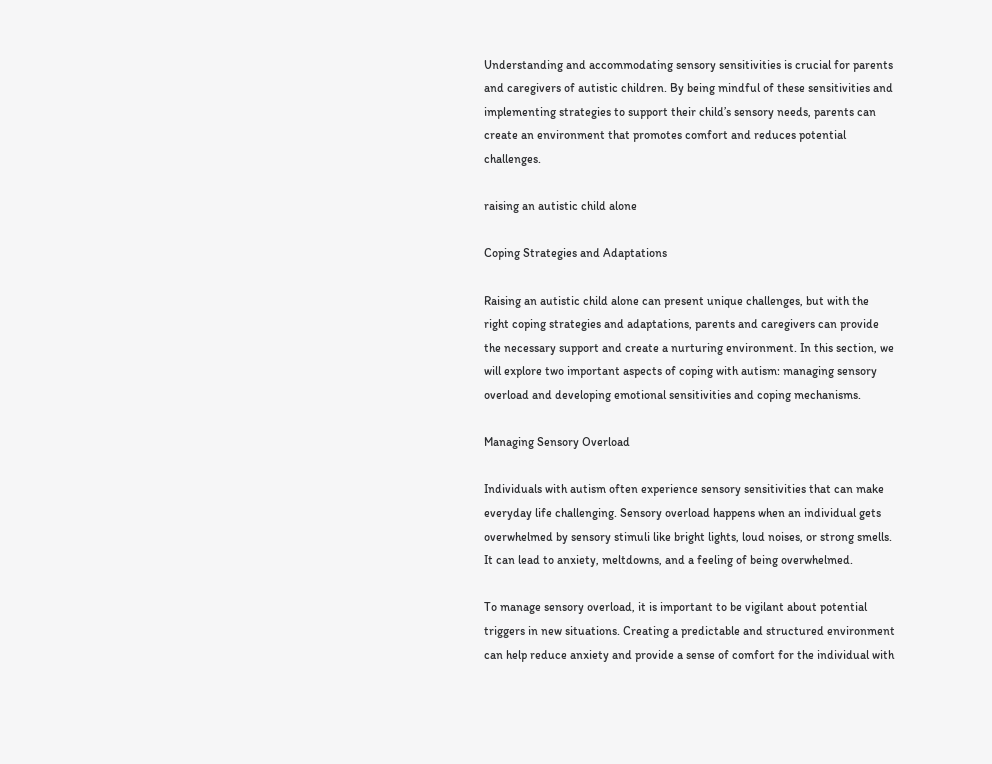Understanding and accommodating sensory sensitivities is crucial for parents and caregivers of autistic children. By being mindful of these sensitivities and implementing strategies to support their child’s sensory needs, parents can create an environment that promotes comfort and reduces potential challenges.

raising an autistic child alone

Coping Strategies and Adaptations

Raising an autistic child alone can present unique challenges, but with the right coping strategies and adaptations, parents and caregivers can provide the necessary support and create a nurturing environment. In this section, we will explore two important aspects of coping with autism: managing sensory overload and developing emotional sensitivities and coping mechanisms.

Managing Sensory Overload

Individuals with autism often experience sensory sensitivities that can make everyday life challenging. Sensory overload happens when an individual gets overwhelmed by sensory stimuli like bright lights, loud noises, or strong smells. It can lead to anxiety, meltdowns, and a feeling of being overwhelmed.

To manage sensory overload, it is important to be vigilant about potential triggers in new situations. Creating a predictable and structured environment can help reduce anxiety and provide a sense of comfort for the individual with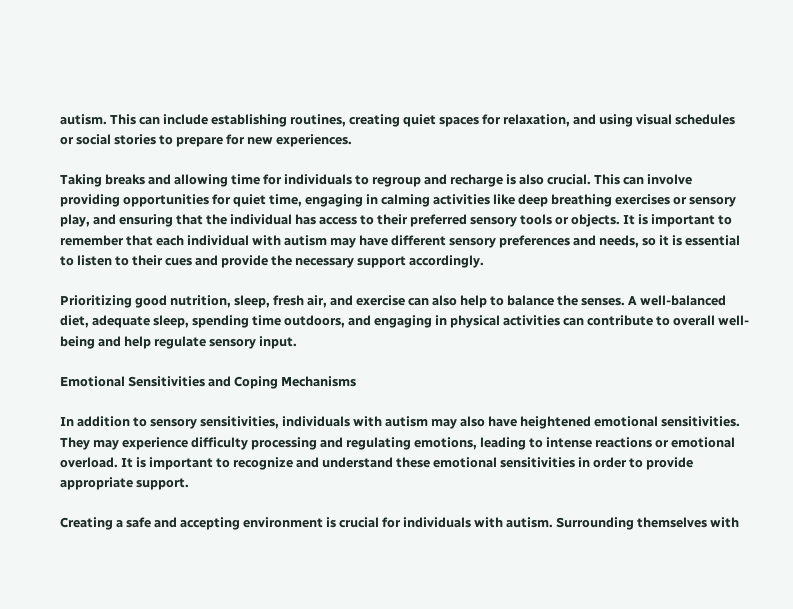autism. This can include establishing routines, creating quiet spaces for relaxation, and using visual schedules or social stories to prepare for new experiences.

Taking breaks and allowing time for individuals to regroup and recharge is also crucial. This can involve providing opportunities for quiet time, engaging in calming activities like deep breathing exercises or sensory play, and ensuring that the individual has access to their preferred sensory tools or objects. It is important to remember that each individual with autism may have different sensory preferences and needs, so it is essential to listen to their cues and provide the necessary support accordingly.

Prioritizing good nutrition, sleep, fresh air, and exercise can also help to balance the senses. A well-balanced diet, adequate sleep, spending time outdoors, and engaging in physical activities can contribute to overall well-being and help regulate sensory input.

Emotional Sensitivities and Coping Mechanisms

In addition to sensory sensitivities, individuals with autism may also have heightened emotional sensitivities. They may experience difficulty processing and regulating emotions, leading to intense reactions or emotional overload. It is important to recognize and understand these emotional sensitivities in order to provide appropriate support.

Creating a safe and accepting environment is crucial for individuals with autism. Surrounding themselves with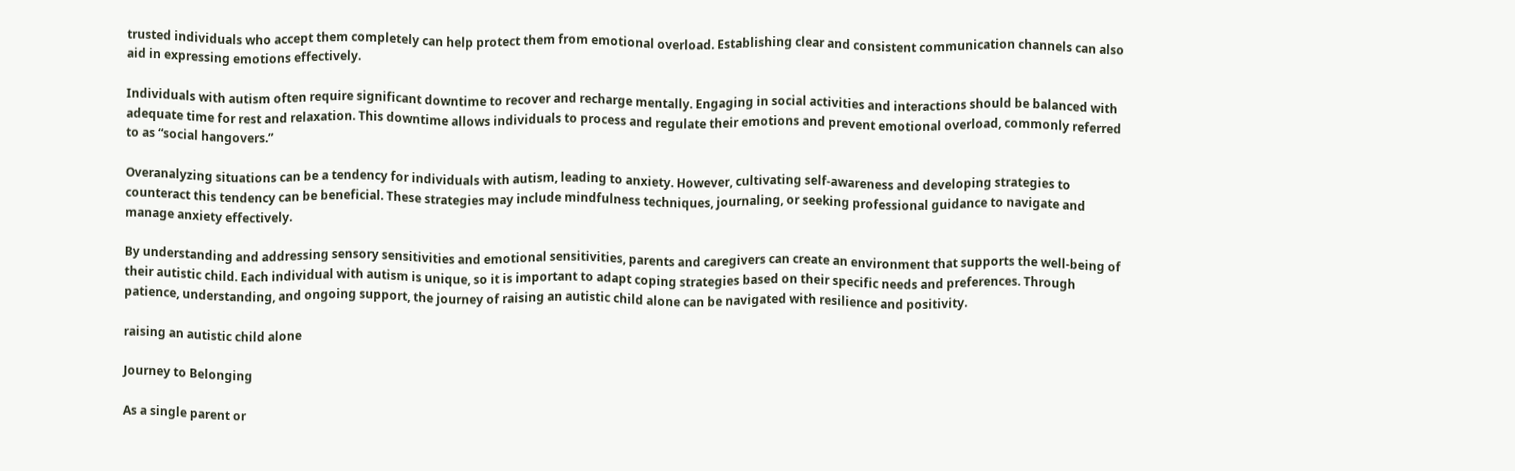trusted individuals who accept them completely can help protect them from emotional overload. Establishing clear and consistent communication channels can also aid in expressing emotions effectively.

Individuals with autism often require significant downtime to recover and recharge mentally. Engaging in social activities and interactions should be balanced with adequate time for rest and relaxation. This downtime allows individuals to process and regulate their emotions and prevent emotional overload, commonly referred to as “social hangovers.”

Overanalyzing situations can be a tendency for individuals with autism, leading to anxiety. However, cultivating self-awareness and developing strategies to counteract this tendency can be beneficial. These strategies may include mindfulness techniques, journaling, or seeking professional guidance to navigate and manage anxiety effectively.

By understanding and addressing sensory sensitivities and emotional sensitivities, parents and caregivers can create an environment that supports the well-being of their autistic child. Each individual with autism is unique, so it is important to adapt coping strategies based on their specific needs and preferences. Through patience, understanding, and ongoing support, the journey of raising an autistic child alone can be navigated with resilience and positivity.

raising an autistic child alone

Journey to Belonging

As a single parent or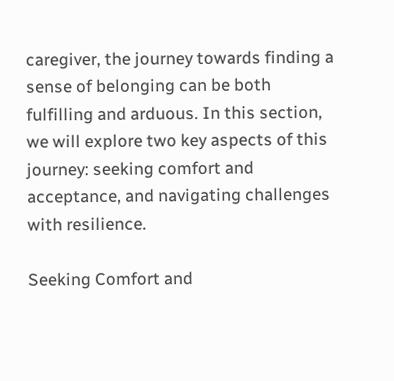caregiver, the journey towards finding a sense of belonging can be both fulfilling and arduous. In this section, we will explore two key aspects of this journey: seeking comfort and acceptance, and navigating challenges with resilience.

Seeking Comfort and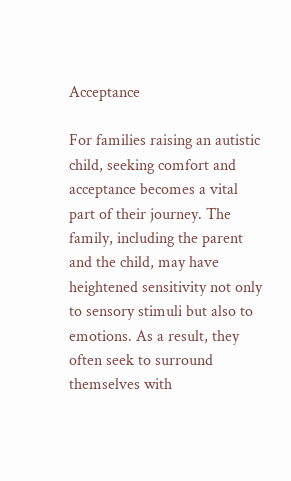Acceptance

For families raising an autistic child, seeking comfort and acceptance becomes a vital part of their journey. The family, including the parent and the child, may have heightened sensitivity not only to sensory stimuli but also to emotions. As a result, they often seek to surround themselves with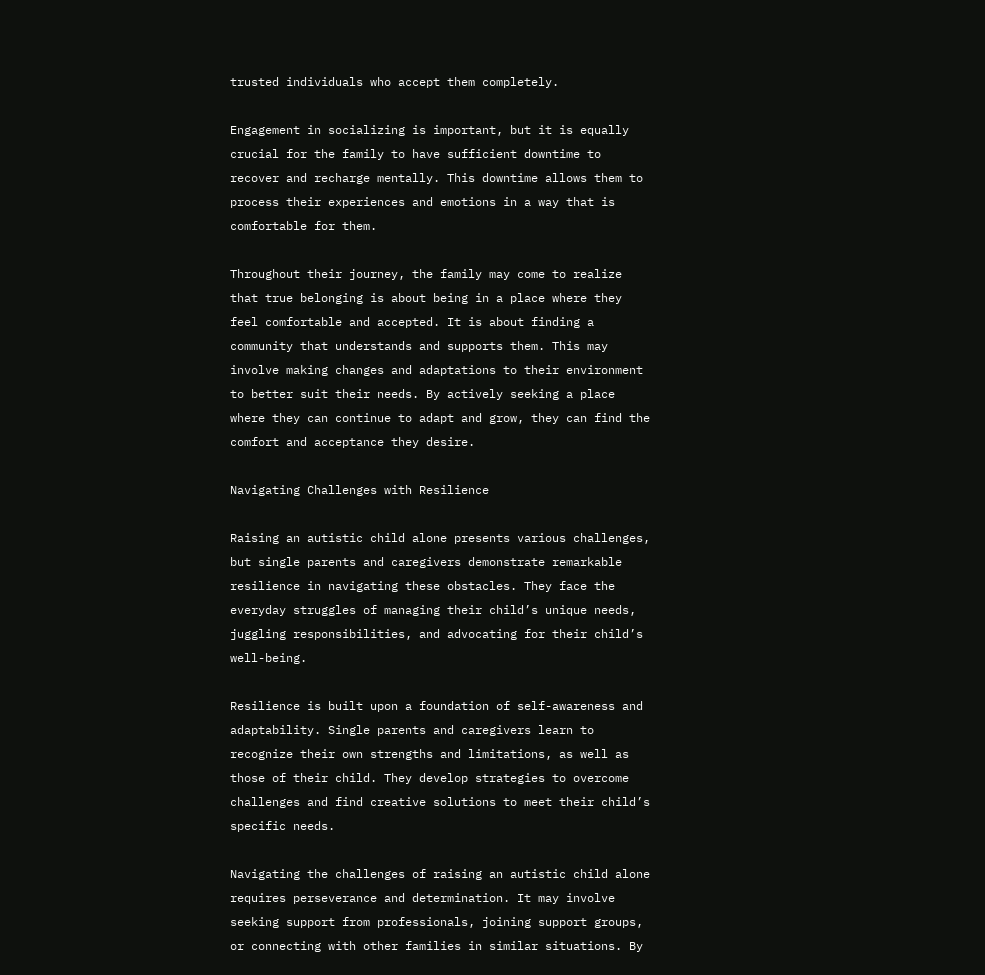trusted individuals who accept them completely.

Engagement in socializing is important, but it is equally crucial for the family to have sufficient downtime to recover and recharge mentally. This downtime allows them to process their experiences and emotions in a way that is comfortable for them.

Throughout their journey, the family may come to realize that true belonging is about being in a place where they feel comfortable and accepted. It is about finding a community that understands and supports them. This may involve making changes and adaptations to their environment to better suit their needs. By actively seeking a place where they can continue to adapt and grow, they can find the comfort and acceptance they desire.

Navigating Challenges with Resilience

Raising an autistic child alone presents various challenges, but single parents and caregivers demonstrate remarkable resilience in navigating these obstacles. They face the everyday struggles of managing their child’s unique needs, juggling responsibilities, and advocating for their child’s well-being.

Resilience is built upon a foundation of self-awareness and adaptability. Single parents and caregivers learn to recognize their own strengths and limitations, as well as those of their child. They develop strategies to overcome challenges and find creative solutions to meet their child’s specific needs.

Navigating the challenges of raising an autistic child alone requires perseverance and determination. It may involve seeking support from professionals, joining support groups, or connecting with other families in similar situations. By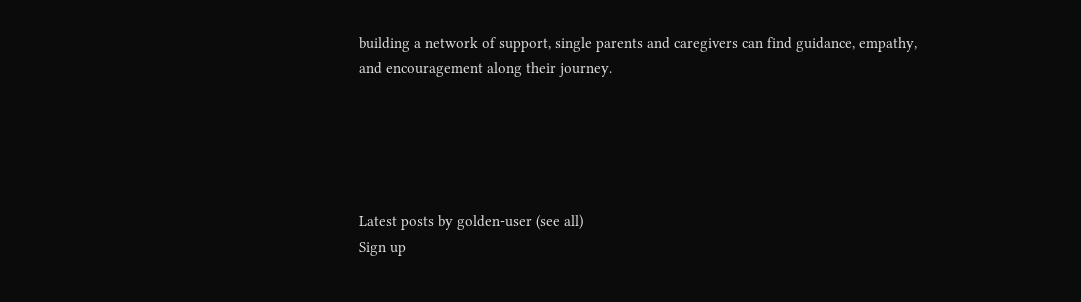building a network of support, single parents and caregivers can find guidance, empathy, and encouragement along their journey.





Latest posts by golden-user (see all)
Sign up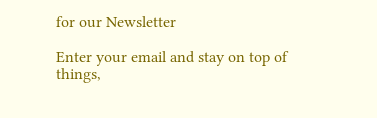for our Newsletter

Enter your email and stay on top of things,